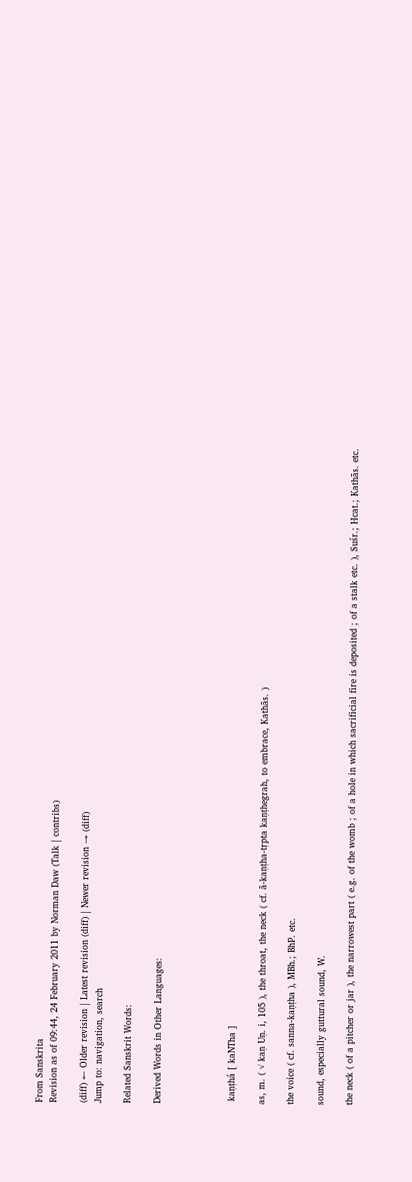From Sanskrita
Revision as of 09:44, 24 February 2011 by Norman Daw (Talk | contribs)

(diff) ← Older revision | Latest revision (diff) | Newer revision → (diff)
Jump to: navigation, search

Related Sanskrit Words:

Derived Words in Other Languages:




 kaṇṭhá [ kaNTha ]

as, m. ( √ kaṇ Uṇ. i, 105 ), the throat, the neck ( cf. ā-kaṇṭha-tṛpta kaṇṭhegrah, to embrace, Kathās. )

the voice ( cf. sanna-kaṇṭha ), MBh.; BhP. etc.

sound, especially guttural sound, W.

the neck ( of a pitcher or jar ), the narrowest part ( e.g. of the womb ; of a hole in which sacrificial fire is deposited ; of a stalk etc. ), Suśr.; Hcat.; Kathās. etc.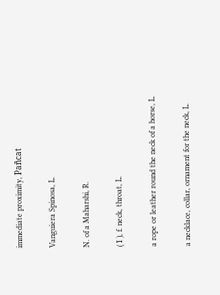immediate proximity, Pañcat

Vanguiera Spinosa, L.

N. of a Maharshi, R.

( ī ), f. neck, throat, L.

a rope or leather round the neck of a horse, L.

a necklace, collar, ornament for the neck, L.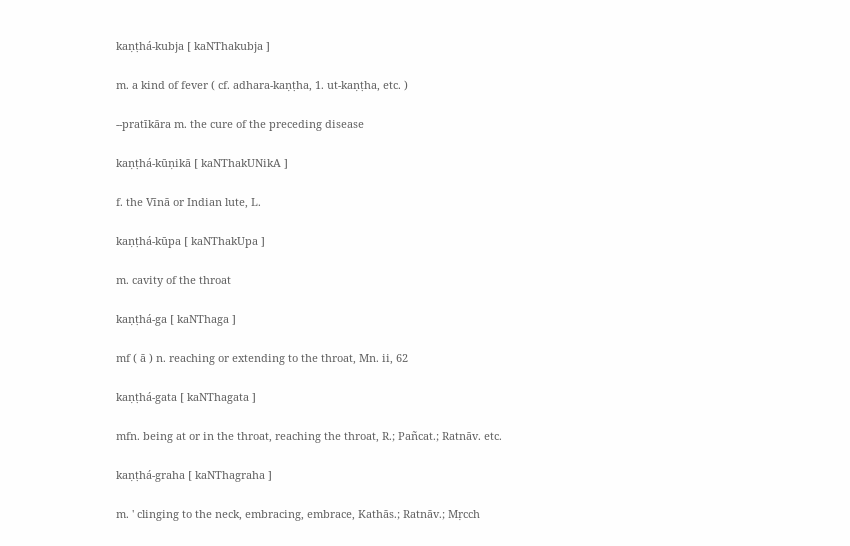kaṇṭhá-kubja [ kaNThakubja ]

m. a kind of fever ( cf. adhara-kaṇṭha, 1. ut-kaṇṭha, etc. )

--pratīkāra m. the cure of the preceding disease

kaṇṭhá-kūṇikā [ kaNThakUNikA ]

f. the Vīnā or Indian lute, L.

kaṇṭhá-kūpa [ kaNThakUpa ]

m. cavity of the throat

kaṇṭhá-ga [ kaNThaga ]

mf ( ā ) n. reaching or extending to the throat, Mn. ii, 62

kaṇṭhá-gata [ kaNThagata ]

mfn. being at or in the throat, reaching the throat, R.; Pañcat.; Ratnāv. etc.

kaṇṭhá-graha [ kaNThagraha ]

m. ' clinging to the neck, embracing, embrace, Kathās.; Ratnāv.; Mṛcch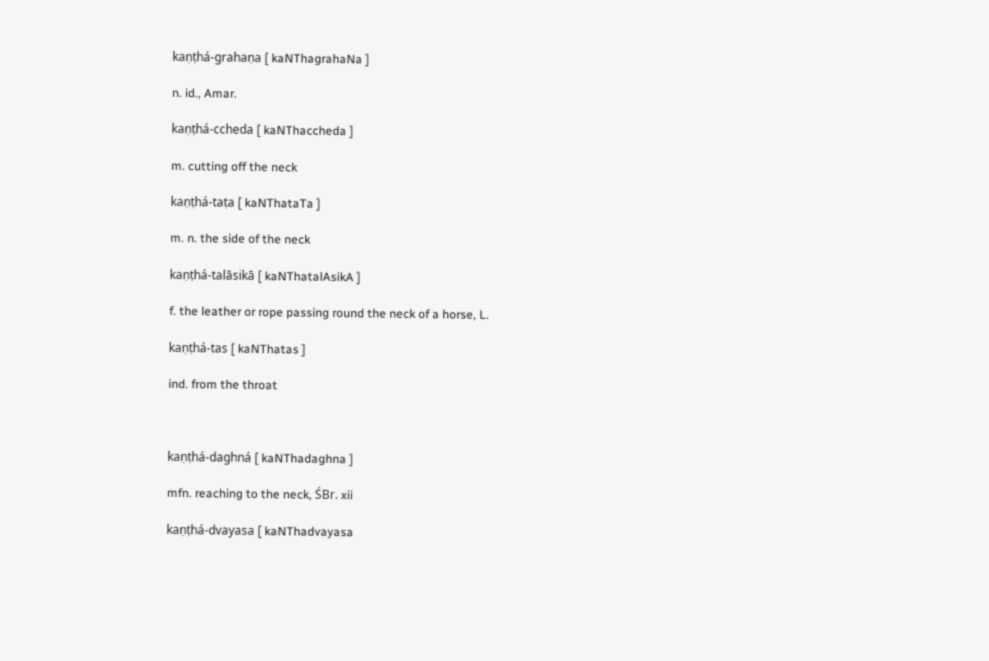kaṇṭhá-grahaṇa [ kaNThagrahaNa ]

n. id., Amar.

kaṇṭhá-ccheda [ kaNThaccheda ]

m. cutting off the neck

kaṇṭhá-taṭa [ kaNThataTa ]

m. n. the side of the neck

kaṇṭhá-talāsikā [ kaNThatalAsikA ]

f. the leather or rope passing round the neck of a horse, L.

kaṇṭhá-tas [ kaNThatas ]

ind. from the throat



kaṇṭhá-daghná [ kaNThadaghna ]

mfn. reaching to the neck, ŚBr. xii

kaṇṭhá-dvayasa [ kaNThadvayasa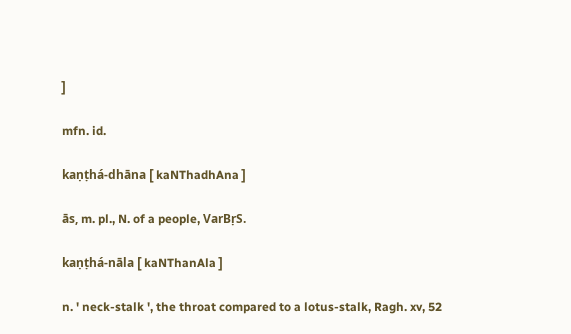]

mfn. id.

kaṇṭhá-dhāna [ kaNThadhAna ]

ās, m. pl., N. of a people, VarBṛS.

kaṇṭhá-nāla [ kaNThanAla ]

n. ' neck-stalk ', the throat compared to a lotus-stalk, Ragh. xv, 52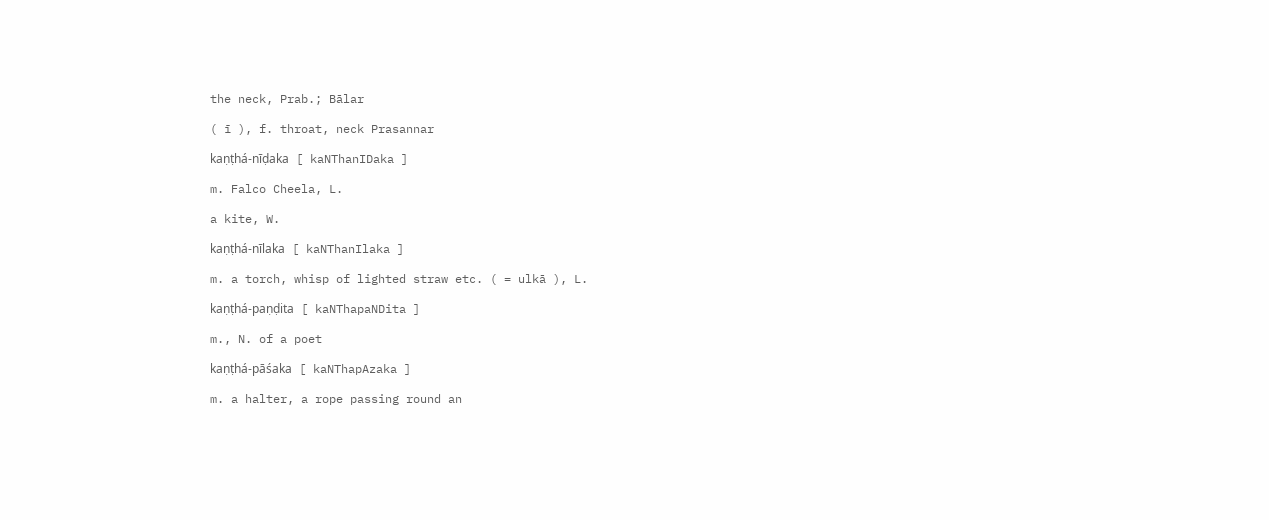the neck, Prab.; Bālar

( ī ), f. throat, neck Prasannar

kaṇṭhá-nīḍaka [ kaNThanIDaka ]

m. Falco Cheela, L.

a kite, W.

kaṇṭhá-nīlaka [ kaNThanIlaka ]

m. a torch, whisp of lighted straw etc. ( = ulkā ), L.

kaṇṭhá-paṇḍita [ kaNThapaNDita ]

m., N. of a poet

kaṇṭhá-pāśaka [ kaNThapAzaka ]

m. a halter, a rope passing round an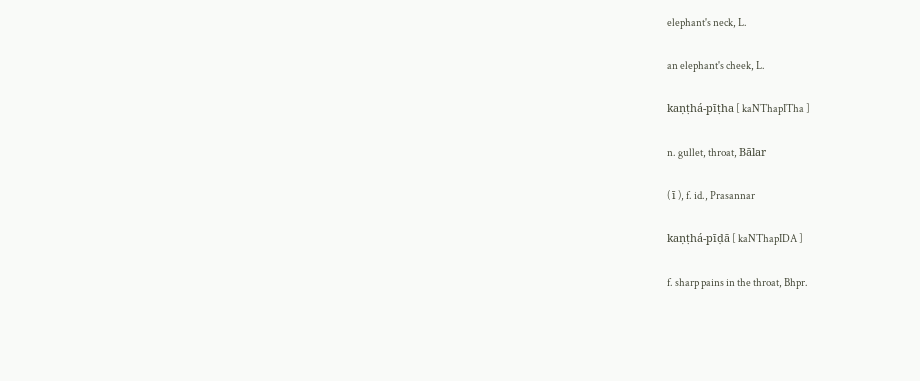elephant's neck, L.

an elephant's cheek, L.

kaṇṭhá-pīṭha [ kaNThapITha ]

n. gullet, throat, Bālar

( ī ), f. id., Prasannar

kaṇṭhá-pīḍā [ kaNThapIDA ]

f. sharp pains in the throat, Bhpr.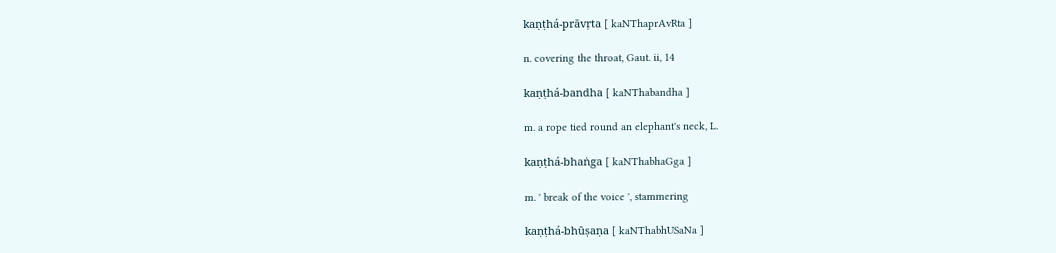kaṇṭhá-prāvṛta [ kaNThaprAvRta ]

n. covering the throat, Gaut. ii, 14

kaṇṭhá-bandha [ kaNThabandha ]

m. a rope tied round an elephant's neck, L.

kaṇṭhá-bhaṅga [ kaNThabhaGga ]

m. ' break of the voice ', stammering

kaṇṭhá-bhūṣaṇa [ kaNThabhUSaNa ]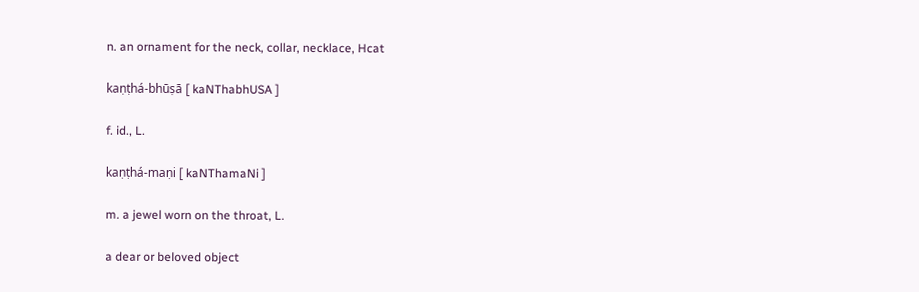n. an ornament for the neck, collar, necklace, Hcat

kaṇṭhá-bhūṣā [ kaNThabhUSA ]

f. id., L.

kaṇṭhá-maṇi [ kaNThamaNi ]

m. a jewel worn on the throat, L.

a dear or beloved object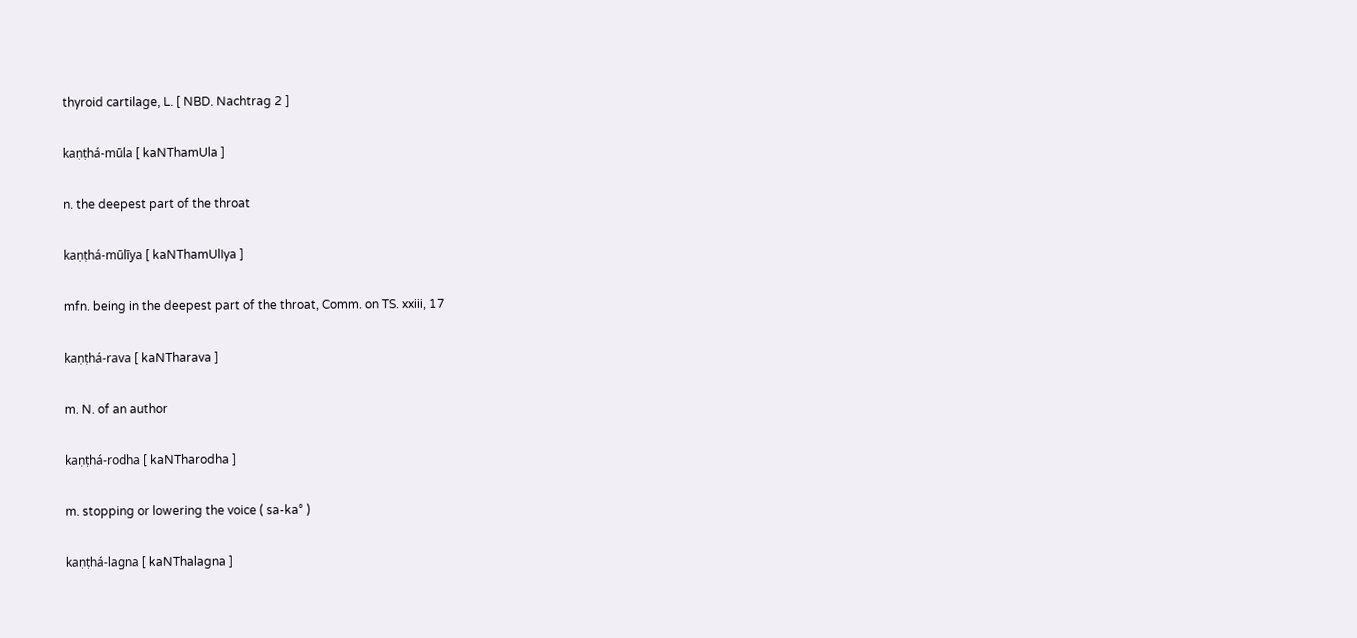thyroid cartilage, L. [ NBD. Nachtrag 2 ]

kaṇṭhá-mūla [ kaNThamUla ]

n. the deepest part of the throat

kaṇṭhá-mūlīya [ kaNThamUlIya ]

mfn. being in the deepest part of the throat, Comm. on TS. xxiii, 17

kaṇṭhá-rava [ kaNTharava ]

m. N. of an author

kaṇṭhá-rodha [ kaNTharodha ]

m. stopping or lowering the voice ( sa-ka° )

kaṇṭhá-lagna [ kaNThalagna ]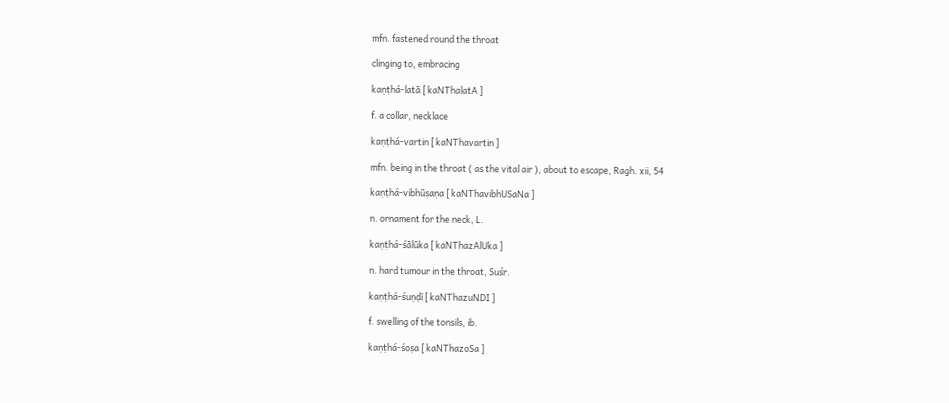mfn. fastened round the throat

clinging to, embracing

kaṇṭhá-latā [ kaNThalatA ]

f. a collar, necklace

kaṇṭhá-vartin [ kaNThavartin ]

mfn. being in the throat ( as the vital air ), about to escape, Ragh. xii, 54

kaṇṭhá-vibhūṣaṇa [ kaNThavibhUSaNa ]

n. ornament for the neck, L.

kaṇṭhá-śālūka [ kaNThazAlUka ]

n. hard tumour in the throat, Suśr.

kaṇṭhá-śuṇḍī [ kaNThazuNDI ]

f. swelling of the tonsils, ib.

kaṇṭhá-śoṣa [ kaNThazoSa ]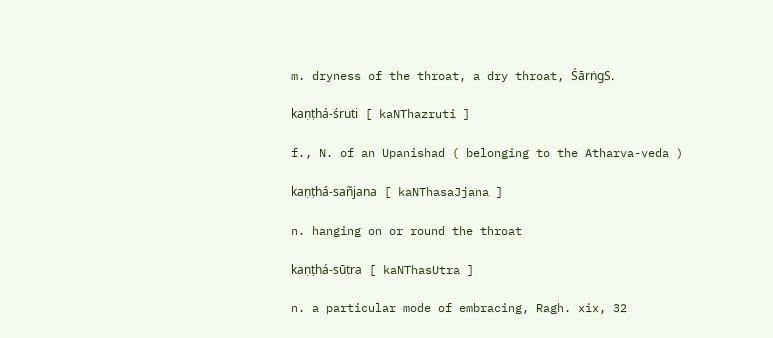m. dryness of the throat, a dry throat, ŚārṅgS.

kaṇṭhá-śruti [ kaNThazruti ]

f., N. of an Upanishad ( belonging to the Atharva-veda )

kaṇṭhá-sañjana [ kaNThasaJjana ]

n. hanging on or round the throat

kaṇṭhá-sūtra [ kaNThasUtra ]

n. a particular mode of embracing, Ragh. xix, 32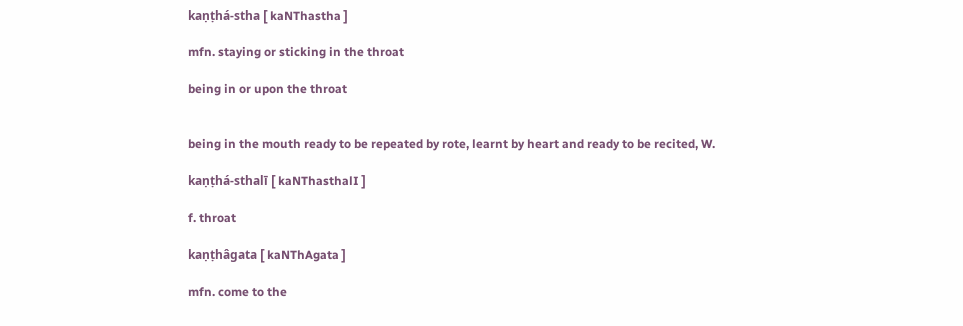kaṇṭhá-stha [ kaNThastha ]

mfn. staying or sticking in the throat

being in or upon the throat


being in the mouth ready to be repeated by rote, learnt by heart and ready to be recited, W.

kaṇṭhá-sthalī [ kaNThasthalI ]

f. throat

kaṇṭhâgata [ kaNThAgata ]

mfn. come to the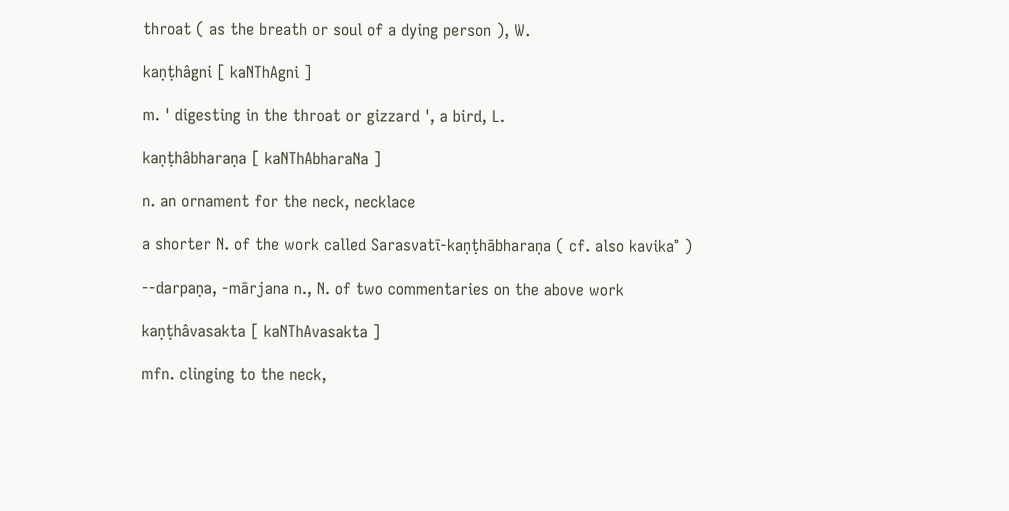throat ( as the breath or soul of a dying person ), W.

kaṇṭhâgni [ kaNThAgni ]

m. ' digesting in the throat or gizzard ', a bird, L.

kaṇṭhâbharaṇa [ kaNThAbharaNa ]

n. an ornament for the neck, necklace

a shorter N. of the work called Sarasvatī-kaṇṭhābharaṇa ( cf. also kavika° )

--darpaṇa, -mārjana n., N. of two commentaries on the above work

kaṇṭhâvasakta [ kaNThAvasakta ]

mfn. clinging to the neck,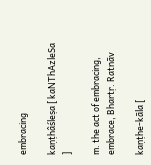embracing

kaṇṭhâśleṣa [ kaNThAzleSa ]

m. the act of embracing, embrace, Bhartṛ. Ratnāv

kaṇṭhe-kāla [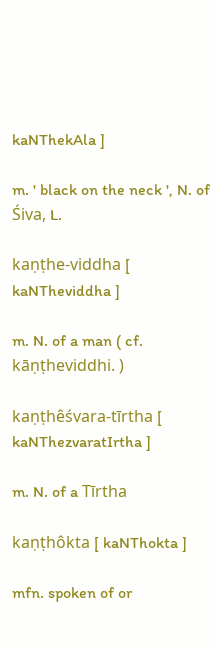kaNThekAla ]

m. ' black on the neck ', N. of Śiva, L.

kaṇṭhe-viddha [ kaNTheviddha ]

m. N. of a man ( cf. kāṇṭheviddhi. )

kaṇṭhêśvara-tīrtha [ kaNThezvaratIrtha ]

m. N. of a Tīrtha

kaṇṭhôkta [ kaNThokta ]

mfn. spoken of or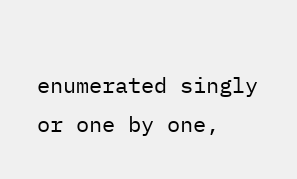enumerated singly or one by one,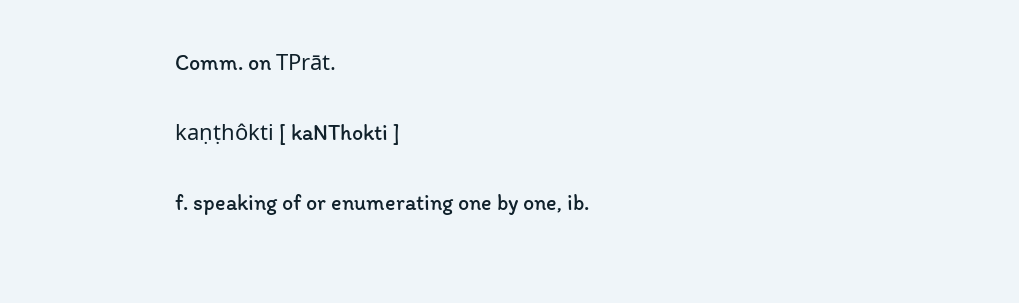Comm. on TPrāt.

kaṇṭhôkti [ kaNThokti ]

f. speaking of or enumerating one by one, ib.